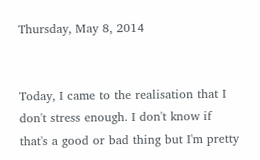Thursday, May 8, 2014


Today, I came to the realisation that I don't stress enough. I don't know if that's a good or bad thing but I'm pretty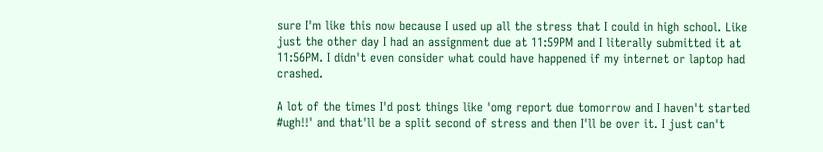sure I'm like this now because I used up all the stress that I could in high school. Like just the other day I had an assignment due at 11:59PM and I literally submitted it at 11:56PM. I didn't even consider what could have happened if my internet or laptop had crashed.

A lot of the times I'd post things like 'omg report due tomorrow and I haven't started #ugh!!' and that'll be a split second of stress and then I'll be over it. I just can't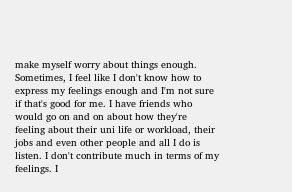make myself worry about things enough. Sometimes, I feel like I don't know how to express my feelings enough and I'm not sure if that's good for me. I have friends who would go on and on about how they're feeling about their uni life or workload, their jobs and even other people and all I do is listen. I don't contribute much in terms of my feelings. I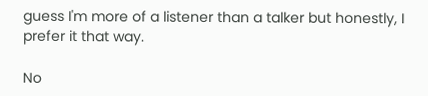guess I'm more of a listener than a talker but honestly, I prefer it that way.

No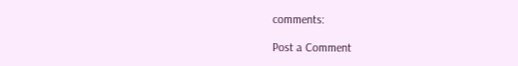comments:

Post a Comment